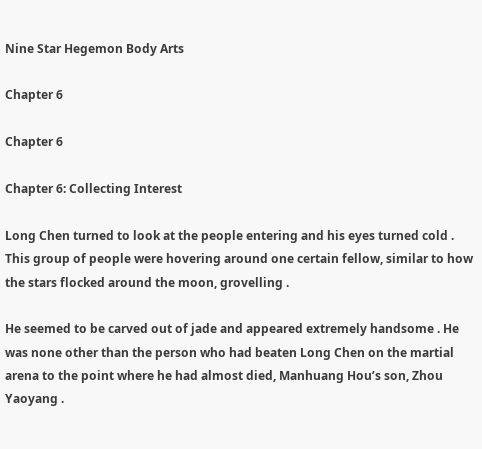Nine Star Hegemon Body Arts

Chapter 6

Chapter 6

Chapter 6: Collecting Interest

Long Chen turned to look at the people entering and his eyes turned cold . This group of people were hovering around one certain fellow, similar to how the stars flocked around the moon, grovelling .

He seemed to be carved out of jade and appeared extremely handsome . He was none other than the person who had beaten Long Chen on the martial arena to the point where he had almost died, Manhuang Hou’s son, Zhou Yaoyang .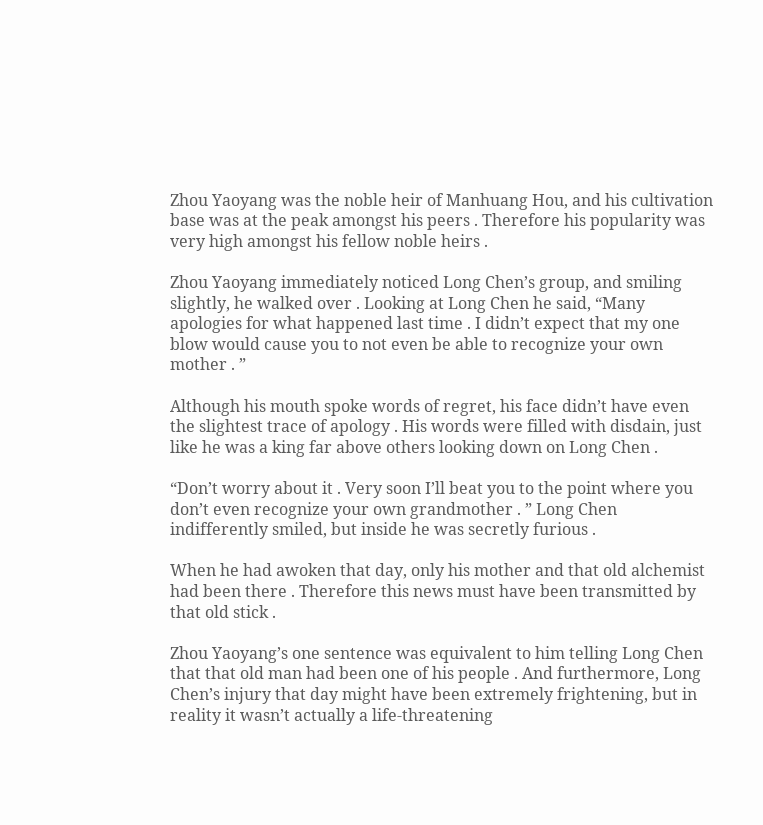Zhou Yaoyang was the noble heir of Manhuang Hou, and his cultivation base was at the peak amongst his peers . Therefore his popularity was very high amongst his fellow noble heirs .

Zhou Yaoyang immediately noticed Long Chen’s group, and smiling slightly, he walked over . Looking at Long Chen he said, “Many apologies for what happened last time . I didn’t expect that my one blow would cause you to not even be able to recognize your own mother . ”

Although his mouth spoke words of regret, his face didn’t have even the slightest trace of apology . His words were filled with disdain, just like he was a king far above others looking down on Long Chen .

“Don’t worry about it . Very soon I’ll beat you to the point where you don’t even recognize your own grandmother . ” Long Chen indifferently smiled, but inside he was secretly furious .

When he had awoken that day, only his mother and that old alchemist had been there . Therefore this news must have been transmitted by that old stick .

Zhou Yaoyang’s one sentence was equivalent to him telling Long Chen that that old man had been one of his people . And furthermore, Long Chen’s injury that day might have been extremely frightening, but in reality it wasn’t actually a life-threatening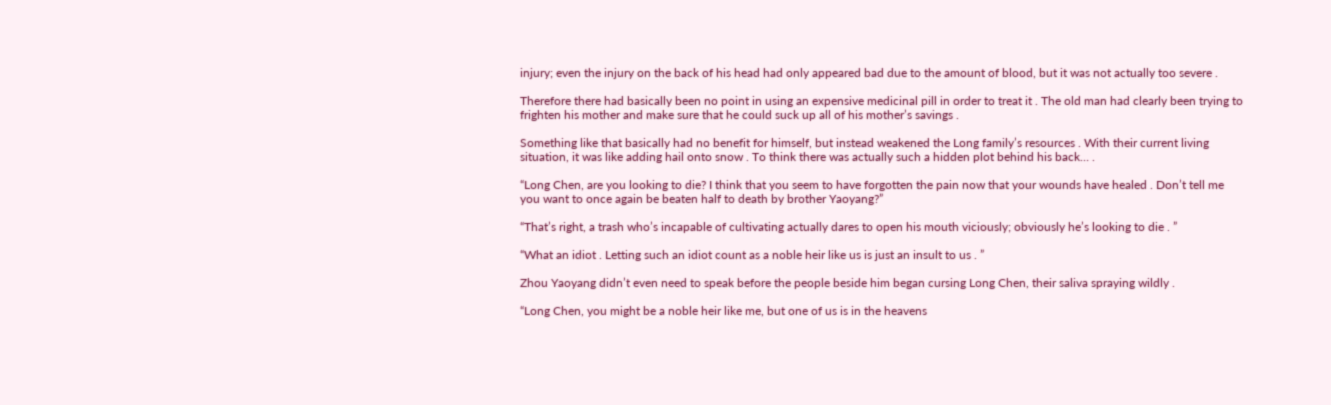injury; even the injury on the back of his head had only appeared bad due to the amount of blood, but it was not actually too severe .

Therefore there had basically been no point in using an expensive medicinal pill in order to treat it . The old man had clearly been trying to frighten his mother and make sure that he could suck up all of his mother’s savings .

Something like that basically had no benefit for himself, but instead weakened the Long family’s resources . With their current living situation, it was like adding hail onto snow . To think there was actually such a hidden plot behind his back… .

“Long Chen, are you looking to die? I think that you seem to have forgotten the pain now that your wounds have healed . Don’t tell me you want to once again be beaten half to death by brother Yaoyang?”

“That’s right, a trash who’s incapable of cultivating actually dares to open his mouth viciously; obviously he’s looking to die . ”

“What an idiot . Letting such an idiot count as a noble heir like us is just an insult to us . ”

Zhou Yaoyang didn’t even need to speak before the people beside him began cursing Long Chen, their saliva spraying wildly .

“Long Chen, you might be a noble heir like me, but one of us is in the heavens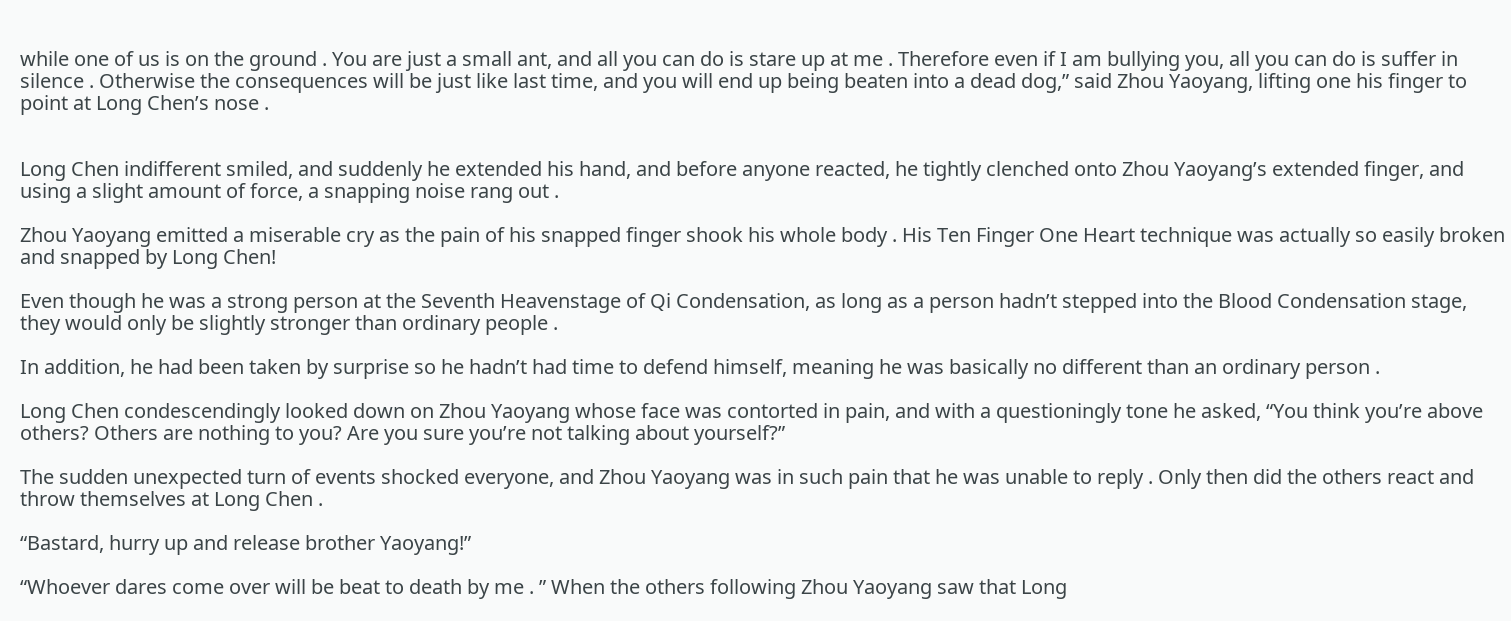while one of us is on the ground . You are just a small ant, and all you can do is stare up at me . Therefore even if I am bullying you, all you can do is suffer in silence . Otherwise the consequences will be just like last time, and you will end up being beaten into a dead dog,” said Zhou Yaoyang, lifting one his finger to point at Long Chen’s nose .


Long Chen indifferent smiled, and suddenly he extended his hand, and before anyone reacted, he tightly clenched onto Zhou Yaoyang’s extended finger, and using a slight amount of force, a snapping noise rang out .

Zhou Yaoyang emitted a miserable cry as the pain of his snapped finger shook his whole body . His Ten Finger One Heart technique was actually so easily broken and snapped by Long Chen!

Even though he was a strong person at the Seventh Heavenstage of Qi Condensation, as long as a person hadn’t stepped into the Blood Condensation stage, they would only be slightly stronger than ordinary people .

In addition, he had been taken by surprise so he hadn’t had time to defend himself, meaning he was basically no different than an ordinary person .

Long Chen condescendingly looked down on Zhou Yaoyang whose face was contorted in pain, and with a questioningly tone he asked, “You think you’re above others? Others are nothing to you? Are you sure you’re not talking about yourself?”

The sudden unexpected turn of events shocked everyone, and Zhou Yaoyang was in such pain that he was unable to reply . Only then did the others react and throw themselves at Long Chen .

“Bastard, hurry up and release brother Yaoyang!”

“Whoever dares come over will be beat to death by me . ” When the others following Zhou Yaoyang saw that Long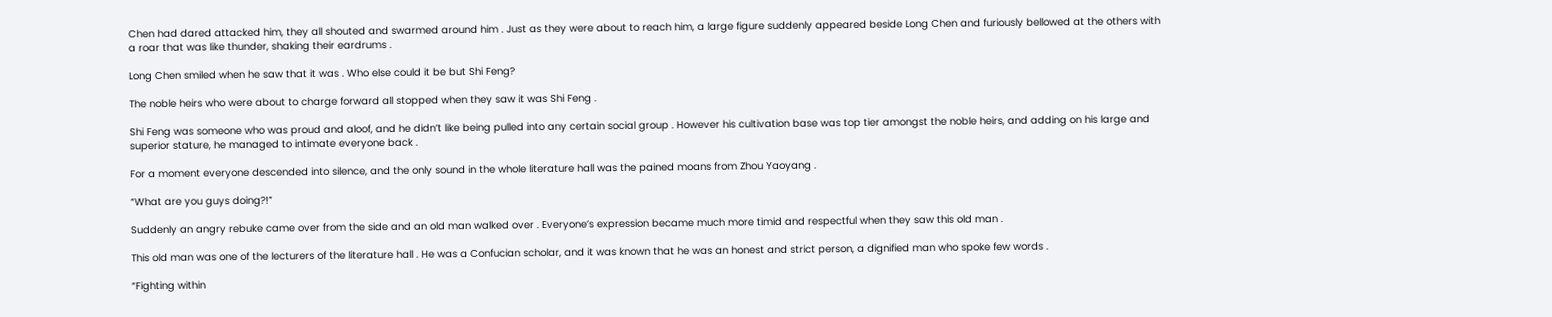Chen had dared attacked him, they all shouted and swarmed around him . Just as they were about to reach him, a large figure suddenly appeared beside Long Chen and furiously bellowed at the others with a roar that was like thunder, shaking their eardrums .

Long Chen smiled when he saw that it was . Who else could it be but Shi Feng?

The noble heirs who were about to charge forward all stopped when they saw it was Shi Feng .

Shi Feng was someone who was proud and aloof, and he didn’t like being pulled into any certain social group . However his cultivation base was top tier amongst the noble heirs, and adding on his large and superior stature, he managed to intimate everyone back .

For a moment everyone descended into silence, and the only sound in the whole literature hall was the pained moans from Zhou Yaoyang .

“What are you guys doing?!”

Suddenly an angry rebuke came over from the side and an old man walked over . Everyone’s expression became much more timid and respectful when they saw this old man .

This old man was one of the lecturers of the literature hall . He was a Confucian scholar, and it was known that he was an honest and strict person, a dignified man who spoke few words .

“Fighting within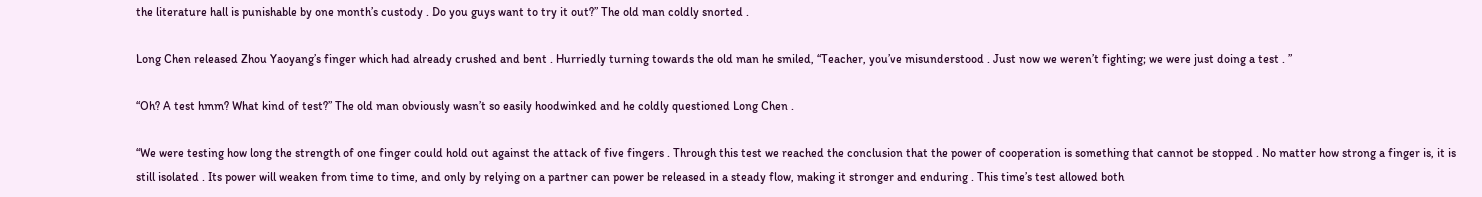the literature hall is punishable by one month’s custody . Do you guys want to try it out?” The old man coldly snorted .

Long Chen released Zhou Yaoyang’s finger which had already crushed and bent . Hurriedly turning towards the old man he smiled, “Teacher, you’ve misunderstood . Just now we weren’t fighting; we were just doing a test . ”

“Oh? A test hmm? What kind of test?” The old man obviously wasn’t so easily hoodwinked and he coldly questioned Long Chen .

“We were testing how long the strength of one finger could hold out against the attack of five fingers . Through this test we reached the conclusion that the power of cooperation is something that cannot be stopped . No matter how strong a finger is, it is still isolated . Its power will weaken from time to time, and only by relying on a partner can power be released in a steady flow, making it stronger and enduring . This time’s test allowed both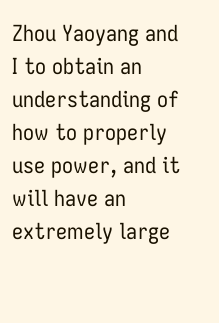Zhou Yaoyang and I to obtain an understanding of how to properly use power, and it will have an extremely large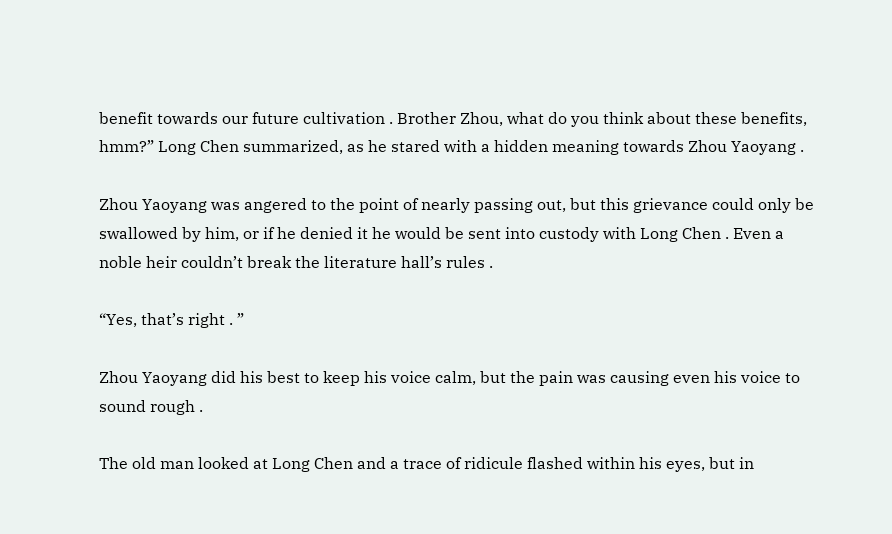benefit towards our future cultivation . Brother Zhou, what do you think about these benefits, hmm?” Long Chen summarized, as he stared with a hidden meaning towards Zhou Yaoyang .

Zhou Yaoyang was angered to the point of nearly passing out, but this grievance could only be swallowed by him, or if he denied it he would be sent into custody with Long Chen . Even a noble heir couldn’t break the literature hall’s rules .

“Yes, that’s right . ”

Zhou Yaoyang did his best to keep his voice calm, but the pain was causing even his voice to sound rough .

The old man looked at Long Chen and a trace of ridicule flashed within his eyes, but in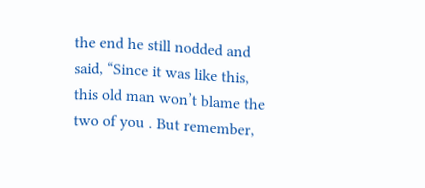the end he still nodded and said, “Since it was like this, this old man won’t blame the two of you . But remember,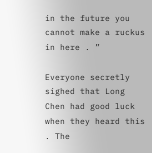in the future you cannot make a ruckus in here . ”

Everyone secretly sighed that Long Chen had good luck when they heard this . The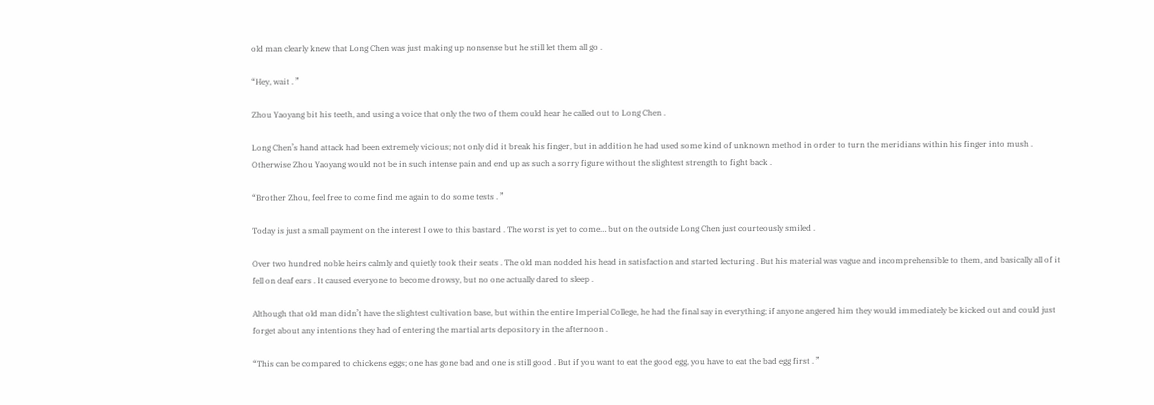old man clearly knew that Long Chen was just making up nonsense but he still let them all go .

“Hey, wait . ”

Zhou Yaoyang bit his teeth, and using a voice that only the two of them could hear he called out to Long Chen .

Long Chen’s hand attack had been extremely vicious; not only did it break his finger, but in addition he had used some kind of unknown method in order to turn the meridians within his finger into mush . Otherwise Zhou Yaoyang would not be in such intense pain and end up as such a sorry figure without the slightest strength to fight back .

“Brother Zhou, feel free to come find me again to do some tests . ”

Today is just a small payment on the interest I owe to this bastard . The worst is yet to come… but on the outside Long Chen just courteously smiled .

Over two hundred noble heirs calmly and quietly took their seats . The old man nodded his head in satisfaction and started lecturing . But his material was vague and incomprehensible to them, and basically all of it fell on deaf ears . It caused everyone to become drowsy, but no one actually dared to sleep .

Although that old man didn’t have the slightest cultivation base, but within the entire Imperial College, he had the final say in everything; if anyone angered him they would immediately be kicked out and could just forget about any intentions they had of entering the martial arts depository in the afternoon .

“This can be compared to chickens eggs; one has gone bad and one is still good . But if you want to eat the good egg, you have to eat the bad egg first . ”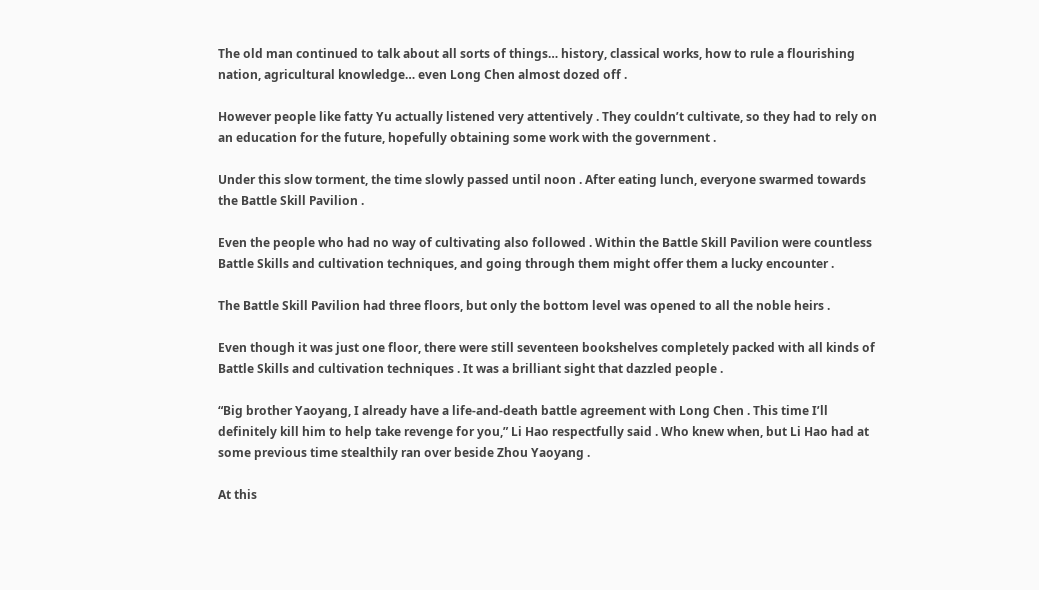The old man continued to talk about all sorts of things… history, classical works, how to rule a flourishing nation, agricultural knowledge… even Long Chen almost dozed off .

However people like fatty Yu actually listened very attentively . They couldn’t cultivate, so they had to rely on an education for the future, hopefully obtaining some work with the government .

Under this slow torment, the time slowly passed until noon . After eating lunch, everyone swarmed towards the Battle Skill Pavilion .

Even the people who had no way of cultivating also followed . Within the Battle Skill Pavilion were countless Battle Skills and cultivation techniques, and going through them might offer them a lucky encounter .

The Battle Skill Pavilion had three floors, but only the bottom level was opened to all the noble heirs .

Even though it was just one floor, there were still seventeen bookshelves completely packed with all kinds of Battle Skills and cultivation techniques . It was a brilliant sight that dazzled people .

“Big brother Yaoyang, I already have a life-and-death battle agreement with Long Chen . This time I’ll definitely kill him to help take revenge for you,” Li Hao respectfully said . Who knew when, but Li Hao had at some previous time stealthily ran over beside Zhou Yaoyang .

At this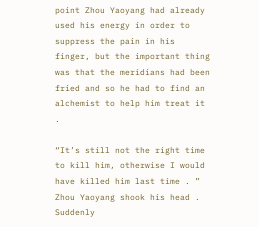point Zhou Yaoyang had already used his energy in order to suppress the pain in his finger, but the important thing was that the meridians had been fried and so he had to find an alchemist to help him treat it .

“It’s still not the right time to kill him, otherwise I would have killed him last time . ” Zhou Yaoyang shook his head . Suddenly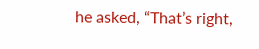he asked, “That’s right,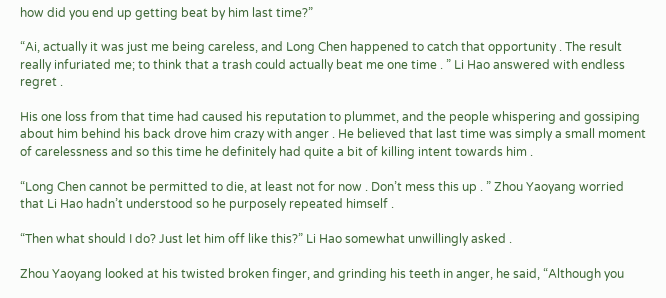how did you end up getting beat by him last time?”

“Ai, actually it was just me being careless, and Long Chen happened to catch that opportunity . The result really infuriated me; to think that a trash could actually beat me one time . ” Li Hao answered with endless regret .

His one loss from that time had caused his reputation to plummet, and the people whispering and gossiping about him behind his back drove him crazy with anger . He believed that last time was simply a small moment of carelessness and so this time he definitely had quite a bit of killing intent towards him .

“Long Chen cannot be permitted to die, at least not for now . Don’t mess this up . ” Zhou Yaoyang worried that Li Hao hadn’t understood so he purposely repeated himself .

“Then what should I do? Just let him off like this?” Li Hao somewhat unwillingly asked .

Zhou Yaoyang looked at his twisted broken finger, and grinding his teeth in anger, he said, “Although you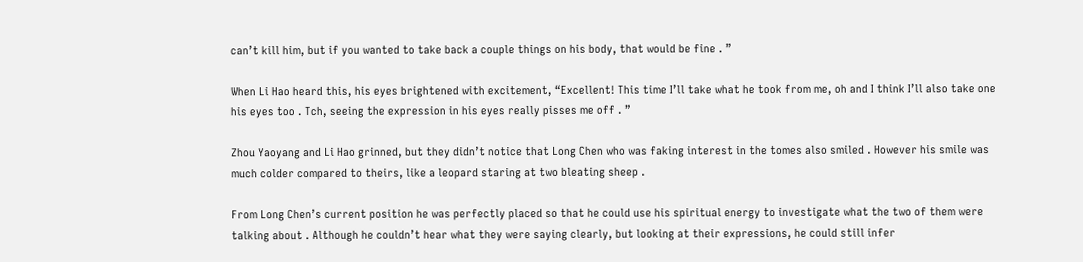can’t kill him, but if you wanted to take back a couple things on his body, that would be fine . ”

When Li Hao heard this, his eyes brightened with excitement, “Excellent! This time I’ll take what he took from me, oh and I think I’ll also take one his eyes too . Tch, seeing the expression in his eyes really pisses me off . ”

Zhou Yaoyang and Li Hao grinned, but they didn’t notice that Long Chen who was faking interest in the tomes also smiled . However his smile was much colder compared to theirs, like a leopard staring at two bleating sheep .

From Long Chen’s current position he was perfectly placed so that he could use his spiritual energy to investigate what the two of them were talking about . Although he couldn’t hear what they were saying clearly, but looking at their expressions, he could still infer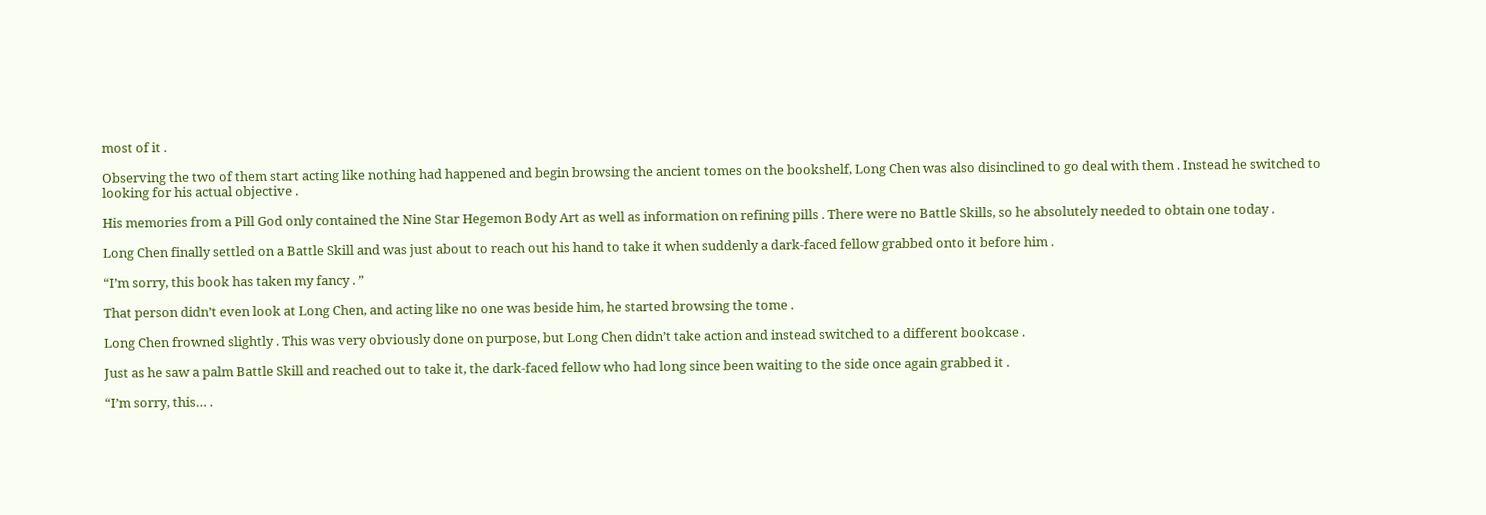most of it .

Observing the two of them start acting like nothing had happened and begin browsing the ancient tomes on the bookshelf, Long Chen was also disinclined to go deal with them . Instead he switched to looking for his actual objective .

His memories from a Pill God only contained the Nine Star Hegemon Body Art as well as information on refining pills . There were no Battle Skills, so he absolutely needed to obtain one today .

Long Chen finally settled on a Battle Skill and was just about to reach out his hand to take it when suddenly a dark-faced fellow grabbed onto it before him .

“I’m sorry, this book has taken my fancy . ”

That person didn’t even look at Long Chen, and acting like no one was beside him, he started browsing the tome .

Long Chen frowned slightly . This was very obviously done on purpose, but Long Chen didn’t take action and instead switched to a different bookcase .

Just as he saw a palm Battle Skill and reached out to take it, the dark-faced fellow who had long since been waiting to the side once again grabbed it .

“I’m sorry, this… .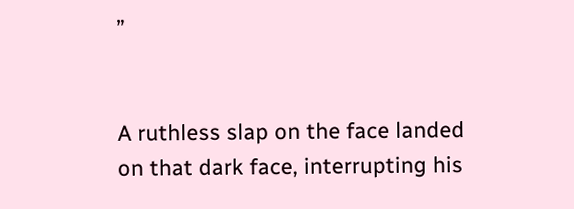”


A ruthless slap on the face landed on that dark face, interrupting his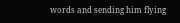words and sending him flying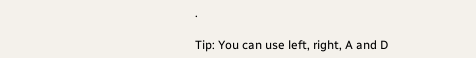.

Tip: You can use left, right, A and D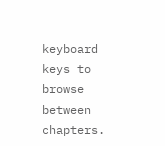keyboard keys to browse between chapters.